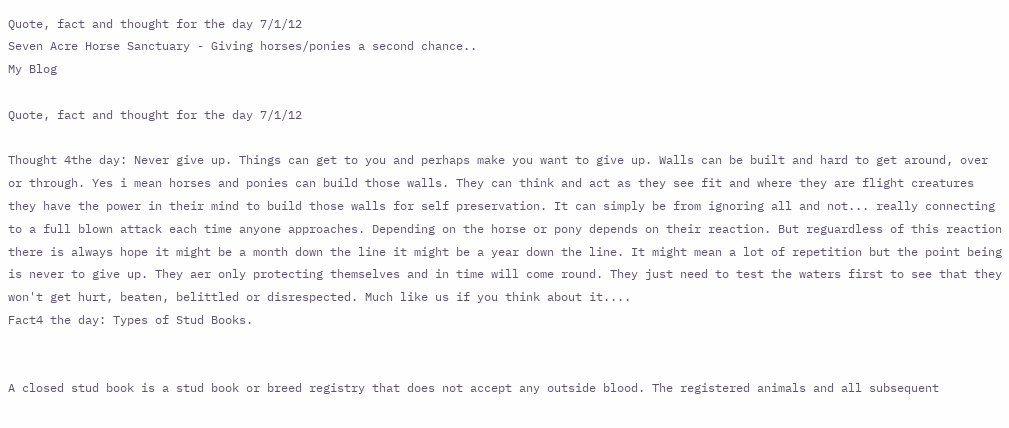Quote, fact and thought for the day 7/1/12
Seven Acre Horse Sanctuary - Giving horses/ponies a second chance..
My Blog

Quote, fact and thought for the day 7/1/12

Thought 4the day: Never give up. Things can get to you and perhaps make you want to give up. Walls can be built and hard to get around, over or through. Yes i mean horses and ponies can build those walls. They can think and act as they see fit and where they are flight creatures they have the power in their mind to build those walls for self preservation. It can simply be from ignoring all and not... really connecting to a full blown attack each time anyone approaches. Depending on the horse or pony depends on their reaction. But reguardless of this reaction there is always hope it might be a month down the line it might be a year down the line. It might mean a lot of repetition but the point being is never to give up. They aer only protecting themselves and in time will come round. They just need to test the waters first to see that they won't get hurt, beaten, belittled or disrespected. Much like us if you think about it....
Fact4 the day: Types of Stud Books.


A closed stud book is a stud book or breed registry that does not accept any outside blood. The registered animals and all subsequent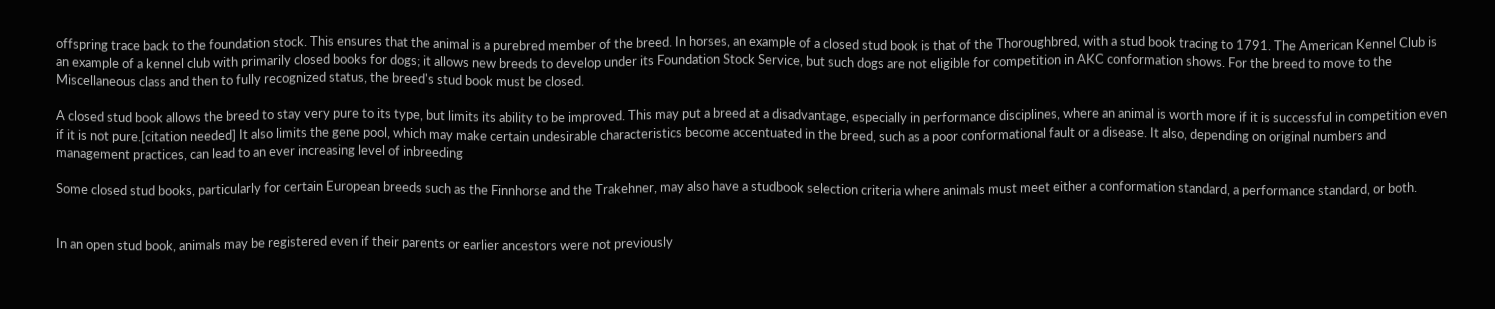offspring trace back to the foundation stock. This ensures that the animal is a purebred member of the breed. In horses, an example of a closed stud book is that of the Thoroughbred, with a stud book tracing to 1791. The American Kennel Club is an example of a kennel club with primarily closed books for dogs; it allows new breeds to develop under its Foundation Stock Service, but such dogs are not eligible for competition in AKC conformation shows. For the breed to move to the Miscellaneous class and then to fully recognized status, the breed's stud book must be closed.

A closed stud book allows the breed to stay very pure to its type, but limits its ability to be improved. This may put a breed at a disadvantage, especially in performance disciplines, where an animal is worth more if it is successful in competition even if it is not pure.[citation needed] It also limits the gene pool, which may make certain undesirable characteristics become accentuated in the breed, such as a poor conformational fault or a disease. It also, depending on original numbers and management practices, can lead to an ever increasing level of inbreeding

Some closed stud books, particularly for certain European breeds such as the Finnhorse and the Trakehner, may also have a studbook selection criteria where animals must meet either a conformation standard, a performance standard, or both.


In an open stud book, animals may be registered even if their parents or earlier ancestors were not previously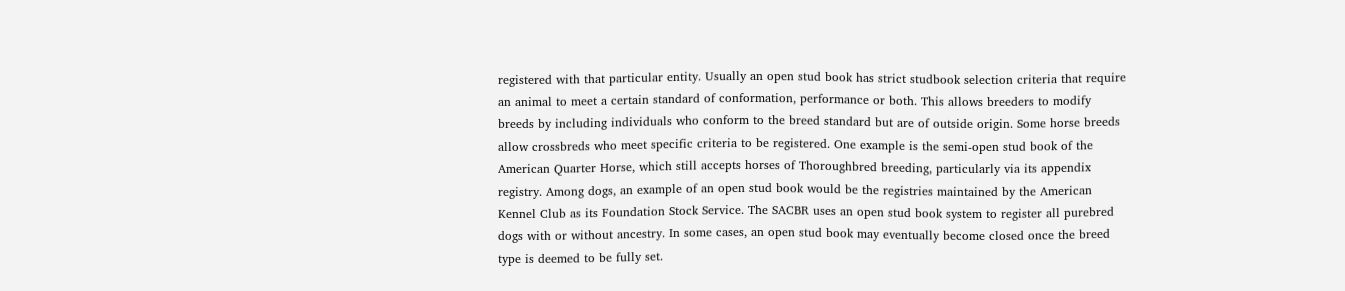registered with that particular entity. Usually an open stud book has strict studbook selection criteria that require an animal to meet a certain standard of conformation, performance or both. This allows breeders to modify breeds by including individuals who conform to the breed standard but are of outside origin. Some horse breeds allow crossbreds who meet specific criteria to be registered. One example is the semi-open stud book of the American Quarter Horse, which still accepts horses of Thoroughbred breeding, particularly via its appendix registry. Among dogs, an example of an open stud book would be the registries maintained by the American Kennel Club as its Foundation Stock Service. The SACBR uses an open stud book system to register all purebred dogs with or without ancestry. In some cases, an open stud book may eventually become closed once the breed type is deemed to be fully set.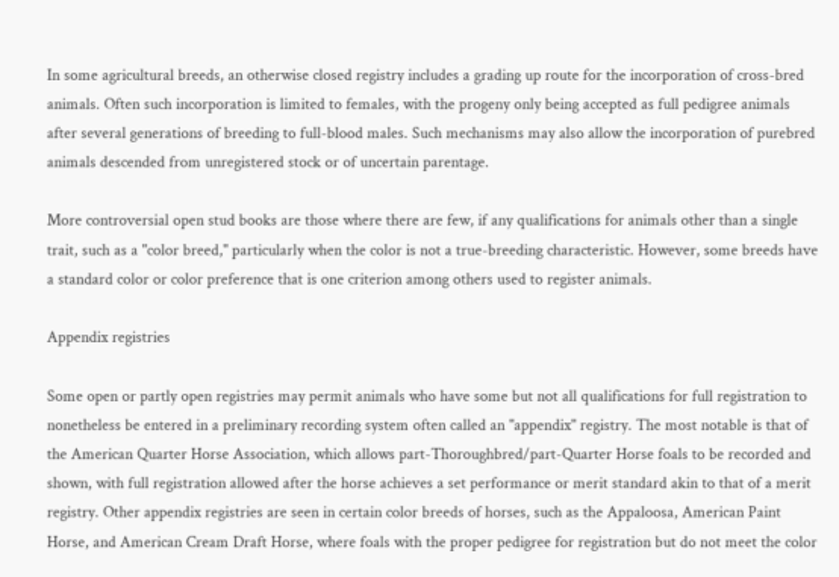In some agricultural breeds, an otherwise closed registry includes a grading up route for the incorporation of cross-bred animals. Often such incorporation is limited to females, with the progeny only being accepted as full pedigree animals after several generations of breeding to full-blood males. Such mechanisms may also allow the incorporation of purebred animals descended from unregistered stock or of uncertain parentage.

More controversial open stud books are those where there are few, if any qualifications for animals other than a single trait, such as a "color breed," particularly when the color is not a true-breeding characteristic. However, some breeds have a standard color or color preference that is one criterion among others used to register animals.

Appendix registries

Some open or partly open registries may permit animals who have some but not all qualifications for full registration to nonetheless be entered in a preliminary recording system often called an "appendix" registry. The most notable is that of the American Quarter Horse Association, which allows part-Thoroughbred/part-Quarter Horse foals to be recorded and shown, with full registration allowed after the horse achieves a set performance or merit standard akin to that of a merit registry. Other appendix registries are seen in certain color breeds of horses, such as the Appaloosa, American Paint Horse, and American Cream Draft Horse, where foals with the proper pedigree for registration but do not meet the color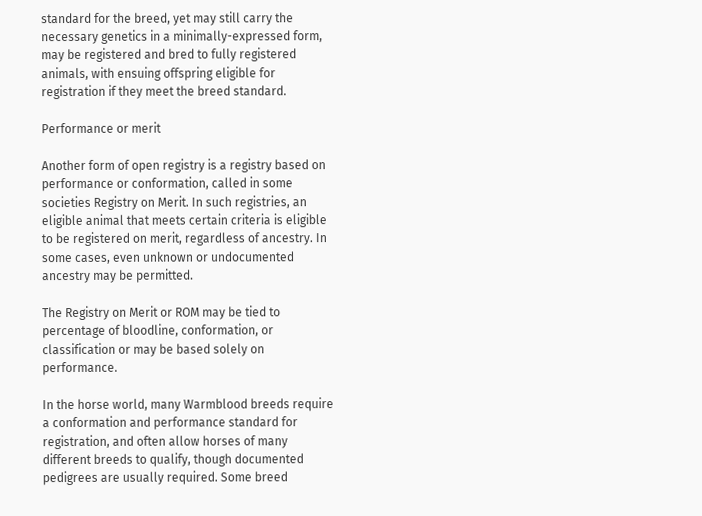standard for the breed, yet may still carry the necessary genetics in a minimally-expressed form, may be registered and bred to fully registered animals, with ensuing offspring eligible for registration if they meet the breed standard.

Performance or merit

Another form of open registry is a registry based on performance or conformation, called in some societies Registry on Merit. In such registries, an eligible animal that meets certain criteria is eligible to be registered on merit, regardless of ancestry. In some cases, even unknown or undocumented ancestry may be permitted.

The Registry on Merit or ROM may be tied to percentage of bloodline, conformation, or classification or may be based solely on performance.

In the horse world, many Warmblood breeds require a conformation and performance standard for registration, and often allow horses of many different breeds to qualify, though documented pedigrees are usually required. Some breed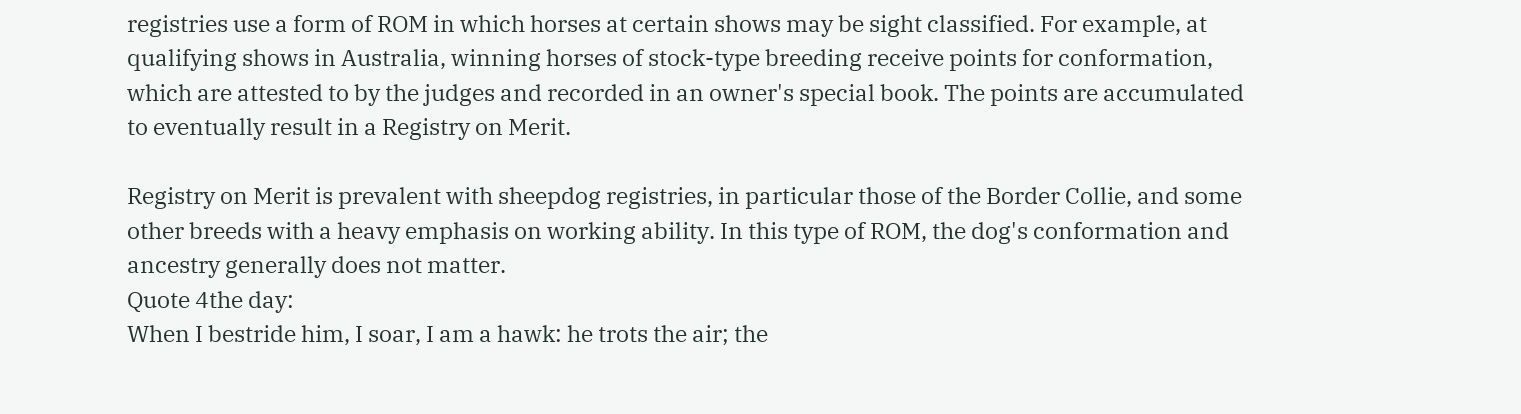registries use a form of ROM in which horses at certain shows may be sight classified. For example, at qualifying shows in Australia, winning horses of stock-type breeding receive points for conformation, which are attested to by the judges and recorded in an owner's special book. The points are accumulated to eventually result in a Registry on Merit.

Registry on Merit is prevalent with sheepdog registries, in particular those of the Border Collie, and some other breeds with a heavy emphasis on working ability. In this type of ROM, the dog's conformation and ancestry generally does not matter.
Quote 4the day:
When I bestride him, I soar, I am a hawk: he trots the air; the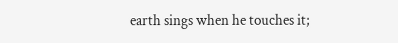earth sings when he touches it;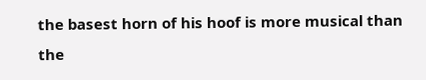the basest horn of his hoof is more musical than the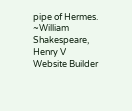pipe of Hermes. ~William Shakespeare, Henry V
Website Builder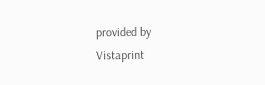provided by  Vistaprint